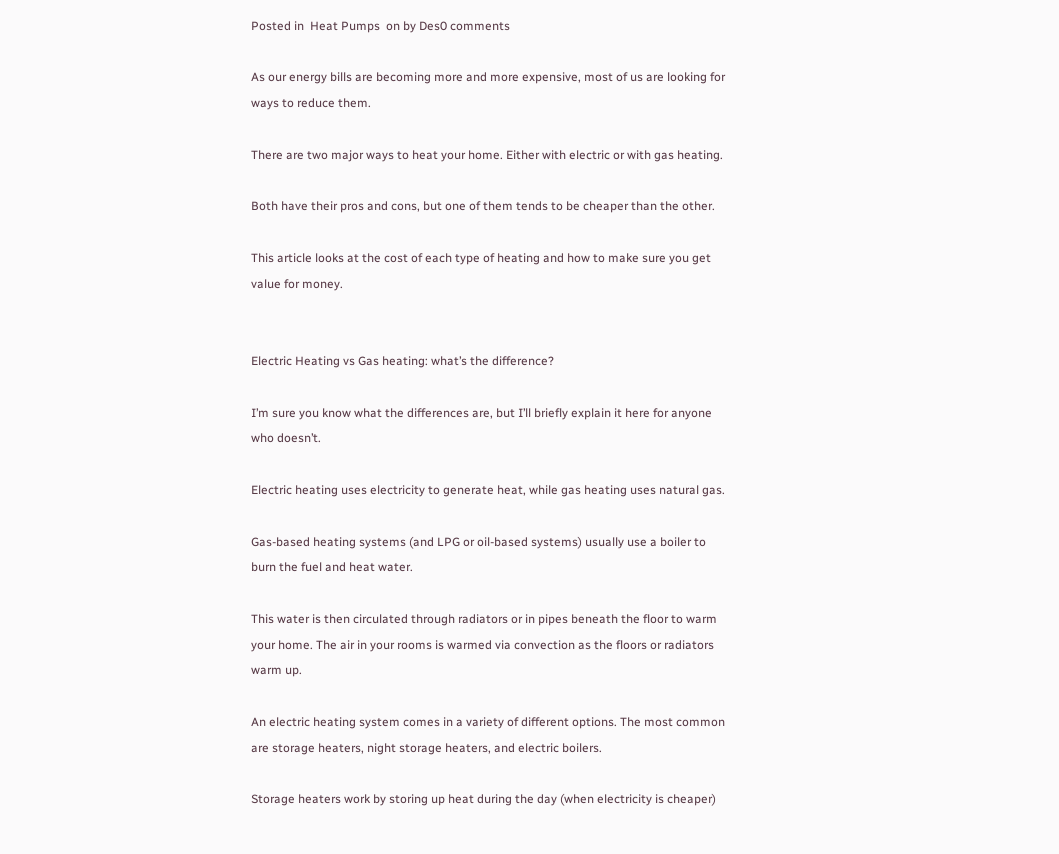Posted in  Heat Pumps  on by Des0 comments

As our energy bills are becoming more and more expensive, most of us are looking for ways to reduce them.

There are two major ways to heat your home. Either with electric or with gas heating.

Both have their pros and cons, but one of them tends to be cheaper than the other.

This article looks at the cost of each type of heating and how to make sure you get value for money.


Electric Heating vs Gas heating: what’s the difference?

I’m sure you know what the differences are, but I’ll briefly explain it here for anyone who doesn’t.

Electric heating uses electricity to generate heat, while gas heating uses natural gas.

Gas-based heating systems (and LPG or oil-based systems) usually use a boiler to burn the fuel and heat water.

This water is then circulated through radiators or in pipes beneath the floor to warm your home. The air in your rooms is warmed via convection as the floors or radiators warm up.

An electric heating system comes in a variety of different options. The most common are storage heaters, night storage heaters, and electric boilers.

Storage heaters work by storing up heat during the day (when electricity is cheaper)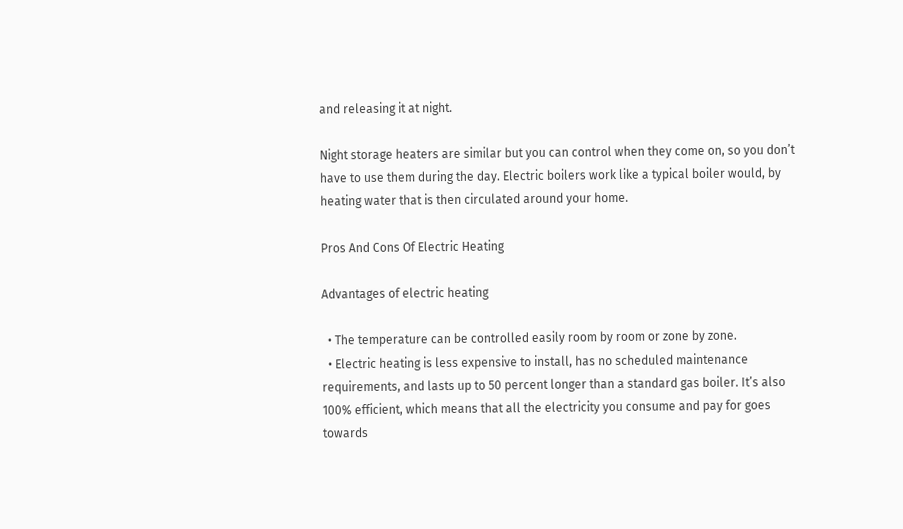and releasing it at night.

Night storage heaters are similar but you can control when they come on, so you don’t have to use them during the day. Electric boilers work like a typical boiler would, by heating water that is then circulated around your home.

Pros And Cons Of Electric Heating

Advantages of electric heating

  • The temperature can be controlled easily room by room or zone by zone.
  • Electric heating is less expensive to install, has no scheduled maintenance requirements, and lasts up to 50 percent longer than a standard gas boiler. It’s also 100% efficient, which means that all the electricity you consume and pay for goes towards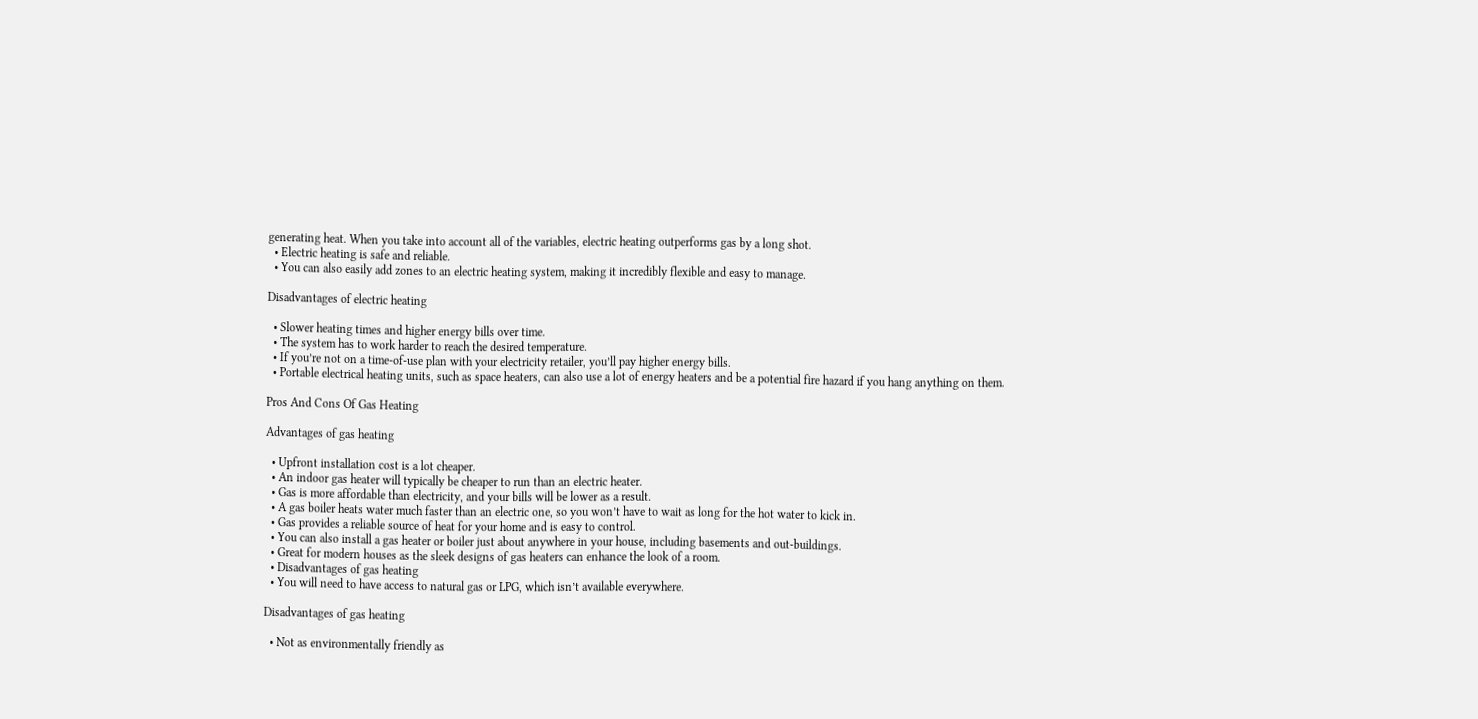generating heat. When you take into account all of the variables, electric heating outperforms gas by a long shot.
  • Electric heating is safe and reliable.
  • You can also easily add zones to an electric heating system, making it incredibly flexible and easy to manage.

Disadvantages of electric heating

  • Slower heating times and higher energy bills over time.
  • The system has to work harder to reach the desired temperature.
  • If you’re not on a time-of-use plan with your electricity retailer, you’ll pay higher energy bills.
  • Portable electrical heating units, such as space heaters, can also use a lot of energy heaters and be a potential fire hazard if you hang anything on them.

Pros And Cons Of Gas Heating

Advantages of gas heating

  • Upfront installation cost is a lot cheaper.
  • An indoor gas heater will typically be cheaper to run than an electric heater.
  • Gas is more affordable than electricity, and your bills will be lower as a result.
  • A gas boiler heats water much faster than an electric one, so you won’t have to wait as long for the hot water to kick in.
  • Gas provides a reliable source of heat for your home and is easy to control.
  • You can also install a gas heater or boiler just about anywhere in your house, including basements and out-buildings.
  • Great for modern houses as the sleek designs of gas heaters can enhance the look of a room.
  • Disadvantages of gas heating
  • You will need to have access to natural gas or LPG, which isn’t available everywhere.

Disadvantages of gas heating

  • Not as environmentally friendly as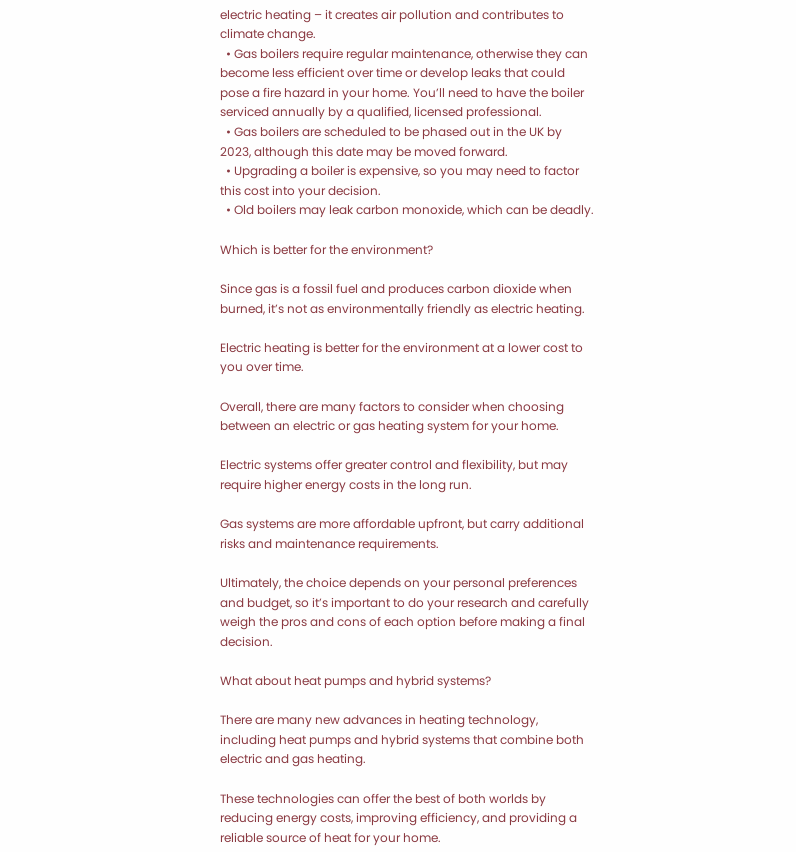electric heating – it creates air pollution and contributes to climate change.
  • Gas boilers require regular maintenance, otherwise they can become less efficient over time or develop leaks that could pose a fire hazard in your home. You’ll need to have the boiler serviced annually by a qualified, licensed professional.
  • Gas boilers are scheduled to be phased out in the UK by 2023, although this date may be moved forward.
  • Upgrading a boiler is expensive, so you may need to factor this cost into your decision.
  • Old boilers may leak carbon monoxide, which can be deadly.

Which is better for the environment?

Since gas is a fossil fuel and produces carbon dioxide when burned, it’s not as environmentally friendly as electric heating.

Electric heating is better for the environment at a lower cost to you over time.

Overall, there are many factors to consider when choosing between an electric or gas heating system for your home.

Electric systems offer greater control and flexibility, but may require higher energy costs in the long run.

Gas systems are more affordable upfront, but carry additional risks and maintenance requirements.

Ultimately, the choice depends on your personal preferences and budget, so it’s important to do your research and carefully weigh the pros and cons of each option before making a final decision.

What about heat pumps and hybrid systems?

There are many new advances in heating technology, including heat pumps and hybrid systems that combine both electric and gas heating.

These technologies can offer the best of both worlds by reducing energy costs, improving efficiency, and providing a reliable source of heat for your home.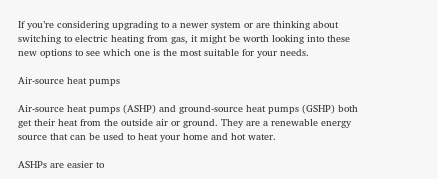If you’re considering upgrading to a newer system or are thinking about switching to electric heating from gas, it might be worth looking into these new options to see which one is the most suitable for your needs.

Air-source heat pumps

Air-source heat pumps (ASHP) and ground-source heat pumps (GSHP) both get their heat from the outside air or ground. They are a renewable energy source that can be used to heat your home and hot water.

ASHPs are easier to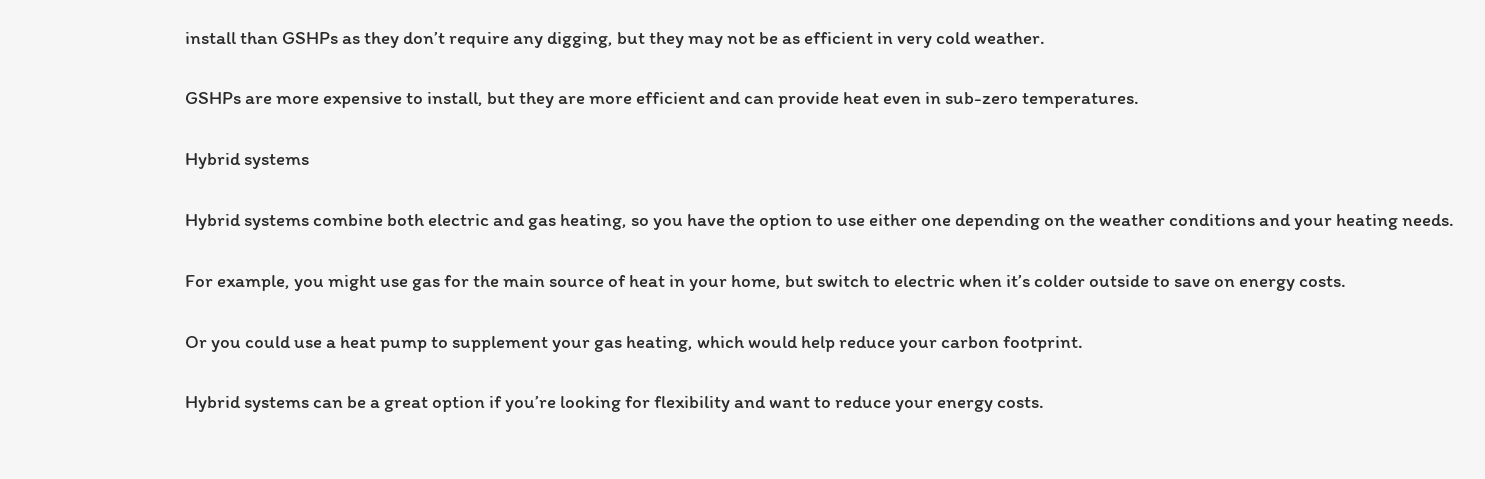install than GSHPs as they don’t require any digging, but they may not be as efficient in very cold weather.

GSHPs are more expensive to install, but they are more efficient and can provide heat even in sub-zero temperatures.

Hybrid systems

Hybrid systems combine both electric and gas heating, so you have the option to use either one depending on the weather conditions and your heating needs.

For example, you might use gas for the main source of heat in your home, but switch to electric when it’s colder outside to save on energy costs.

Or you could use a heat pump to supplement your gas heating, which would help reduce your carbon footprint.

Hybrid systems can be a great option if you’re looking for flexibility and want to reduce your energy costs.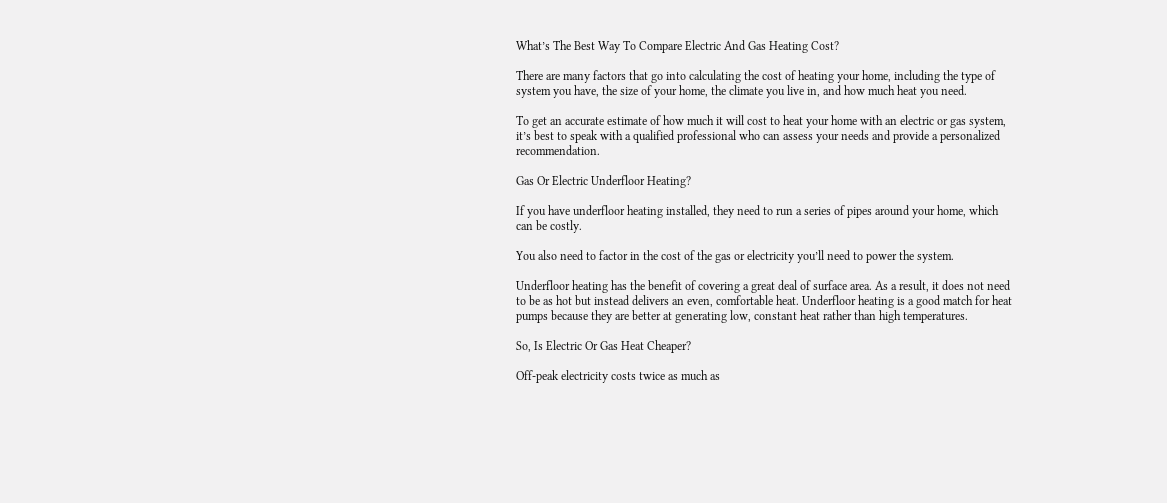What’s The Best Way To Compare Electric And Gas Heating Cost?

There are many factors that go into calculating the cost of heating your home, including the type of system you have, the size of your home, the climate you live in, and how much heat you need.

To get an accurate estimate of how much it will cost to heat your home with an electric or gas system, it’s best to speak with a qualified professional who can assess your needs and provide a personalized recommendation.

Gas Or Electric Underfloor Heating?

If you have underfloor heating installed, they need to run a series of pipes around your home, which can be costly.

You also need to factor in the cost of the gas or electricity you’ll need to power the system.

Underfloor heating has the benefit of covering a great deal of surface area. As a result, it does not need to be as hot but instead delivers an even, comfortable heat. Underfloor heating is a good match for heat pumps because they are better at generating low, constant heat rather than high temperatures.

So, Is Electric Or Gas Heat Cheaper?

Off-peak electricity costs twice as much as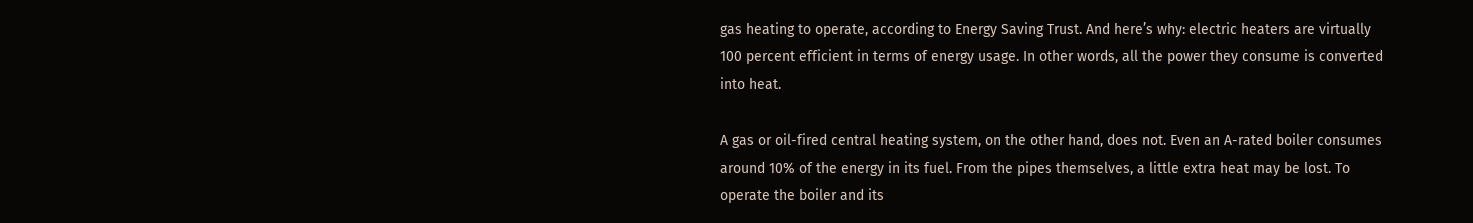gas heating to operate, according to Energy Saving Trust. And here’s why: electric heaters are virtually 100 percent efficient in terms of energy usage. In other words, all the power they consume is converted into heat.

A gas or oil-fired central heating system, on the other hand, does not. Even an A-rated boiler consumes around 10% of the energy in its fuel. From the pipes themselves, a little extra heat may be lost. To operate the boiler and its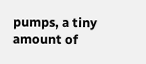pumps, a tiny amount of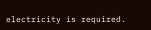electricity is required.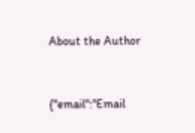About the Author


{"email":"Email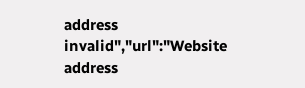address invalid","url":"Website address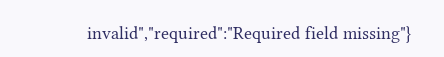invalid","required":"Required field missing"}